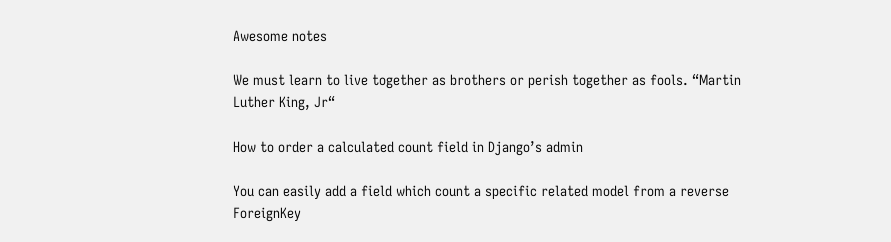Awesome notes

We must learn to live together as brothers or perish together as fools. “Martin Luther King, Jr“

How to order a calculated count field in Django’s admin

You can easily add a field which count a specific related model from a reverse ForeignKey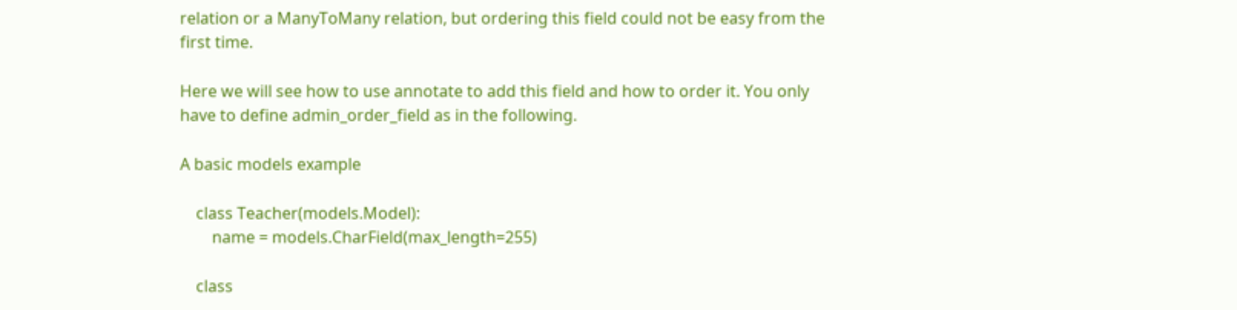relation or a ManyToMany relation, but ordering this field could not be easy from the first time.

Here we will see how to use annotate to add this field and how to order it. You only have to define admin_order_field as in the following.

A basic models example

    class Teacher(models.Model):
        name = models.CharField(max_length=255)

    class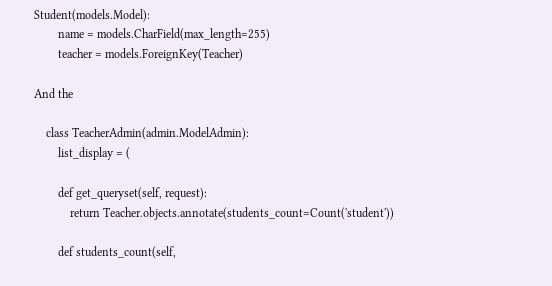Student(models.Model):
        name = models.CharField(max_length=255)
        teacher = models.ForeignKey(Teacher)

And the

    class TeacherAdmin(admin.ModelAdmin):
        list_display = (

        def get_queryset(self, request):
            return Teacher.objects.annotate(students_count=Count('student'))

        def students_count(self,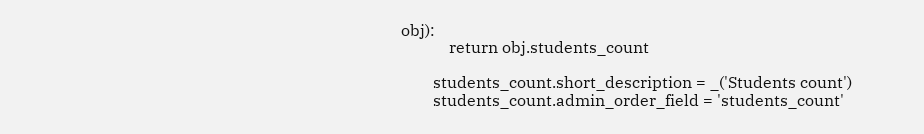obj):
            return obj.students_count

        students_count.short_description = _('Students count')
        students_count.admin_order_field = 'students_count'